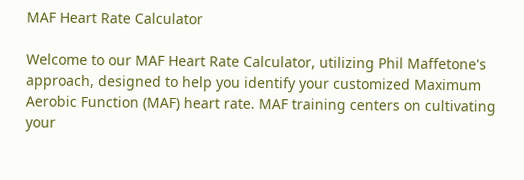MAF Heart Rate Calculator

Welcome to our MAF Heart Rate Calculator, utilizing Phil Maffetone's approach, designed to help you identify your customized Maximum Aerobic Function (MAF) heart rate. MAF training centers on cultivating your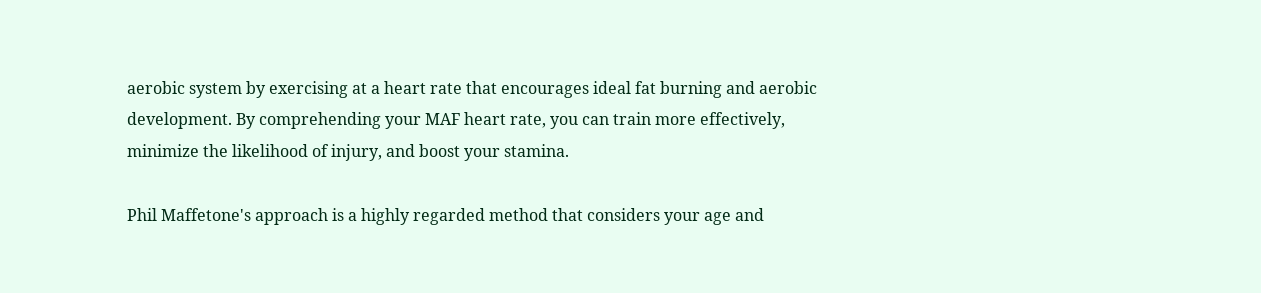aerobic system by exercising at a heart rate that encourages ideal fat burning and aerobic development. By comprehending your MAF heart rate, you can train more effectively, minimize the likelihood of injury, and boost your stamina.

Phil Maffetone's approach is a highly regarded method that considers your age and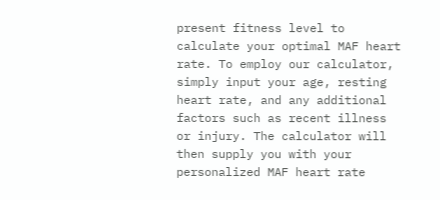present fitness level to calculate your optimal MAF heart rate. To employ our calculator, simply input your age, resting heart rate, and any additional factors such as recent illness or injury. The calculator will then supply you with your personalized MAF heart rate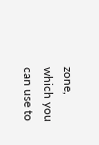zone, which you can use to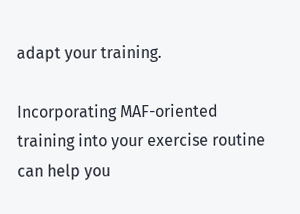adapt your training.

Incorporating MAF-oriented training into your exercise routine can help you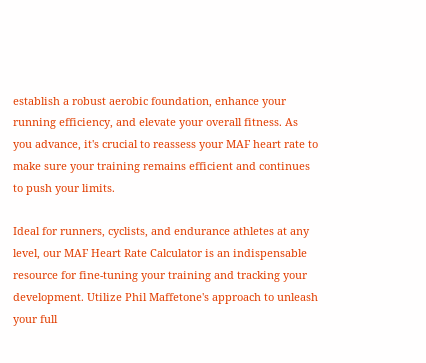establish a robust aerobic foundation, enhance your running efficiency, and elevate your overall fitness. As you advance, it's crucial to reassess your MAF heart rate to make sure your training remains efficient and continues to push your limits.

Ideal for runners, cyclists, and endurance athletes at any level, our MAF Heart Rate Calculator is an indispensable resource for fine-tuning your training and tracking your development. Utilize Phil Maffetone's approach to unleash your full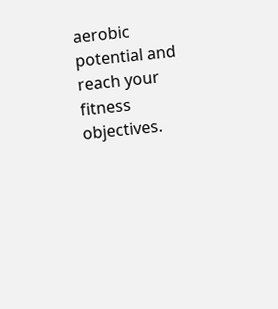aerobic potential and reach your fitness objectives.